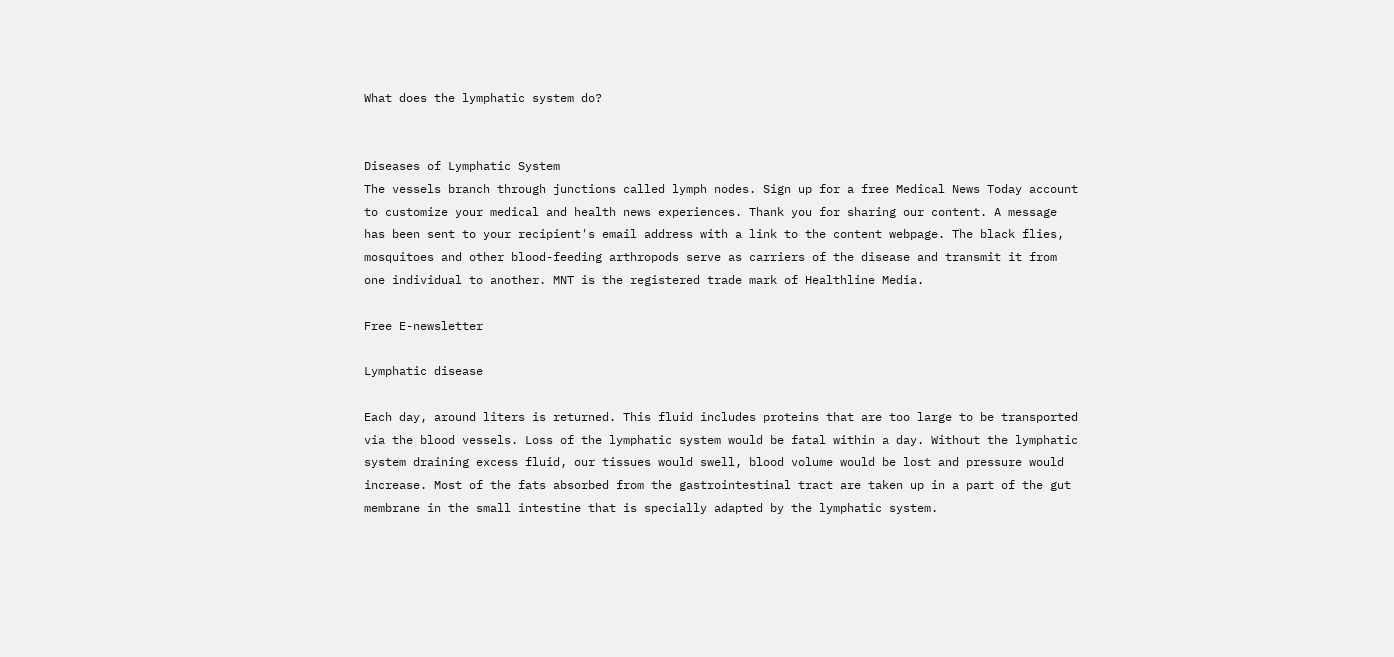What does the lymphatic system do?


Diseases of Lymphatic System
The vessels branch through junctions called lymph nodes. Sign up for a free Medical News Today account to customize your medical and health news experiences. Thank you for sharing our content. A message has been sent to your recipient's email address with a link to the content webpage. The black flies, mosquitoes and other blood-feeding arthropods serve as carriers of the disease and transmit it from one individual to another. MNT is the registered trade mark of Healthline Media.

Free E-newsletter

Lymphatic disease

Each day, around liters is returned. This fluid includes proteins that are too large to be transported via the blood vessels. Loss of the lymphatic system would be fatal within a day. Without the lymphatic system draining excess fluid, our tissues would swell, blood volume would be lost and pressure would increase. Most of the fats absorbed from the gastrointestinal tract are taken up in a part of the gut membrane in the small intestine that is specially adapted by the lymphatic system.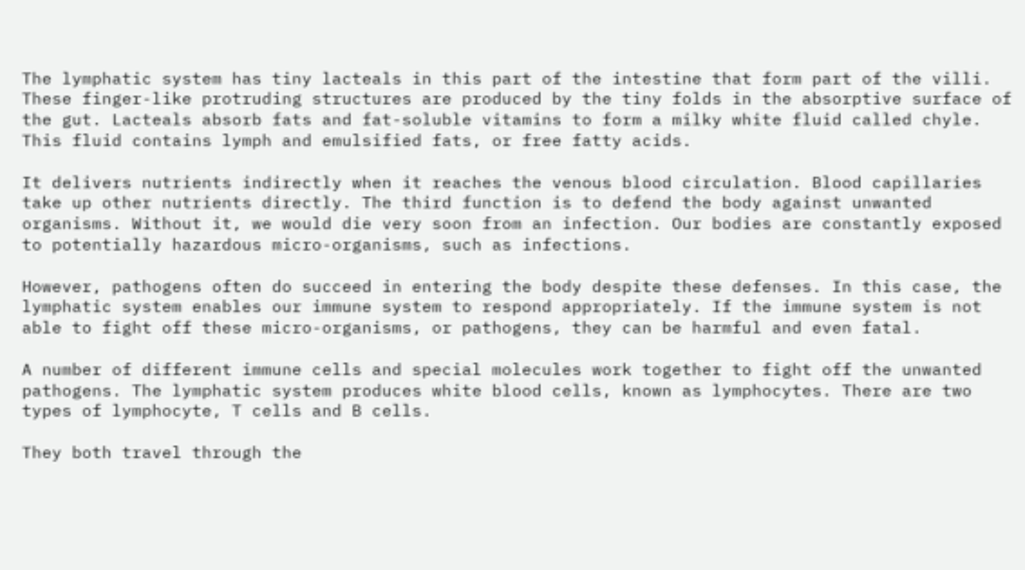The lymphatic system has tiny lacteals in this part of the intestine that form part of the villi. These finger-like protruding structures are produced by the tiny folds in the absorptive surface of the gut. Lacteals absorb fats and fat-soluble vitamins to form a milky white fluid called chyle. This fluid contains lymph and emulsified fats, or free fatty acids.

It delivers nutrients indirectly when it reaches the venous blood circulation. Blood capillaries take up other nutrients directly. The third function is to defend the body against unwanted organisms. Without it, we would die very soon from an infection. Our bodies are constantly exposed to potentially hazardous micro-organisms, such as infections.

However, pathogens often do succeed in entering the body despite these defenses. In this case, the lymphatic system enables our immune system to respond appropriately. If the immune system is not able to fight off these micro-organisms, or pathogens, they can be harmful and even fatal.

A number of different immune cells and special molecules work together to fight off the unwanted pathogens. The lymphatic system produces white blood cells, known as lymphocytes. There are two types of lymphocyte, T cells and B cells.

They both travel through the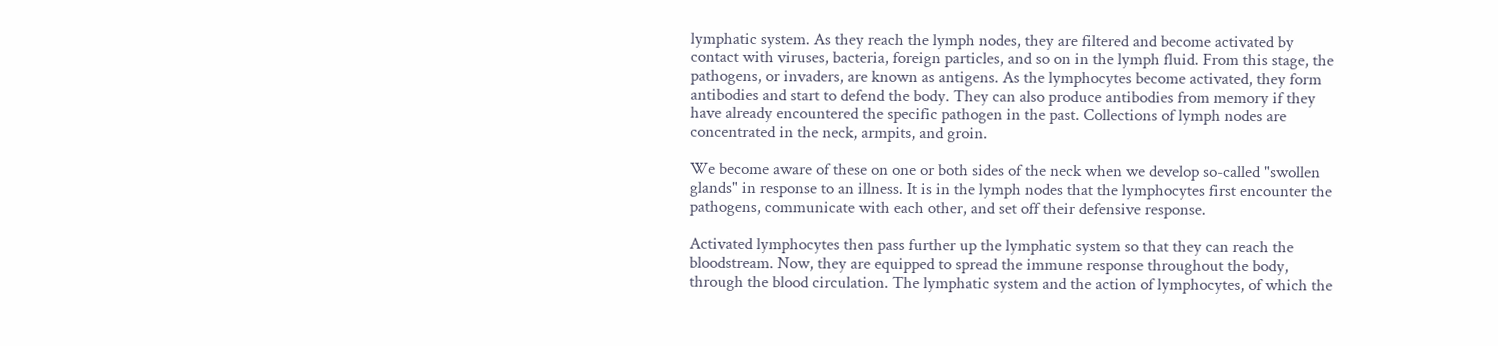lymphatic system. As they reach the lymph nodes, they are filtered and become activated by contact with viruses, bacteria, foreign particles, and so on in the lymph fluid. From this stage, the pathogens, or invaders, are known as antigens. As the lymphocytes become activated, they form antibodies and start to defend the body. They can also produce antibodies from memory if they have already encountered the specific pathogen in the past. Collections of lymph nodes are concentrated in the neck, armpits, and groin.

We become aware of these on one or both sides of the neck when we develop so-called "swollen glands" in response to an illness. It is in the lymph nodes that the lymphocytes first encounter the pathogens, communicate with each other, and set off their defensive response.

Activated lymphocytes then pass further up the lymphatic system so that they can reach the bloodstream. Now, they are equipped to spread the immune response throughout the body, through the blood circulation. The lymphatic system and the action of lymphocytes, of which the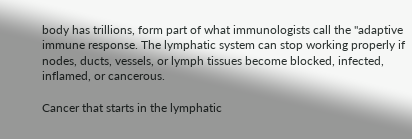body has trillions, form part of what immunologists call the "adaptive immune response. The lymphatic system can stop working properly if nodes, ducts, vessels, or lymph tissues become blocked, infected, inflamed, or cancerous.

Cancer that starts in the lymphatic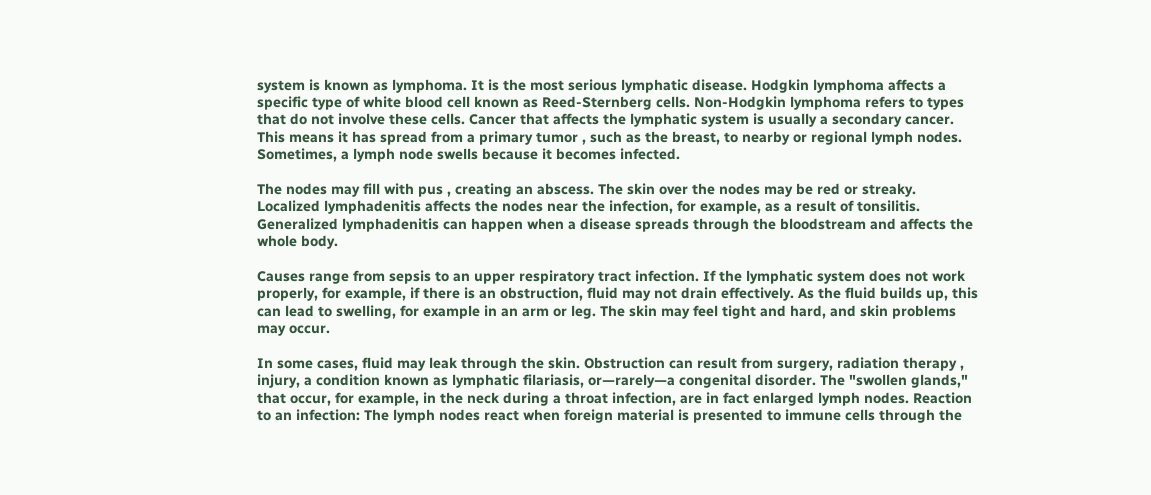system is known as lymphoma. It is the most serious lymphatic disease. Hodgkin lymphoma affects a specific type of white blood cell known as Reed-Sternberg cells. Non-Hodgkin lymphoma refers to types that do not involve these cells. Cancer that affects the lymphatic system is usually a secondary cancer. This means it has spread from a primary tumor , such as the breast, to nearby or regional lymph nodes. Sometimes, a lymph node swells because it becomes infected.

The nodes may fill with pus , creating an abscess. The skin over the nodes may be red or streaky. Localized lymphadenitis affects the nodes near the infection, for example, as a result of tonsilitis. Generalized lymphadenitis can happen when a disease spreads through the bloodstream and affects the whole body.

Causes range from sepsis to an upper respiratory tract infection. If the lymphatic system does not work properly, for example, if there is an obstruction, fluid may not drain effectively. As the fluid builds up, this can lead to swelling, for example in an arm or leg. The skin may feel tight and hard, and skin problems may occur.

In some cases, fluid may leak through the skin. Obstruction can result from surgery, radiation therapy , injury, a condition known as lymphatic filariasis, or—rarely—a congenital disorder. The "swollen glands," that occur, for example, in the neck during a throat infection, are in fact enlarged lymph nodes. Reaction to an infection: The lymph nodes react when foreign material is presented to immune cells through the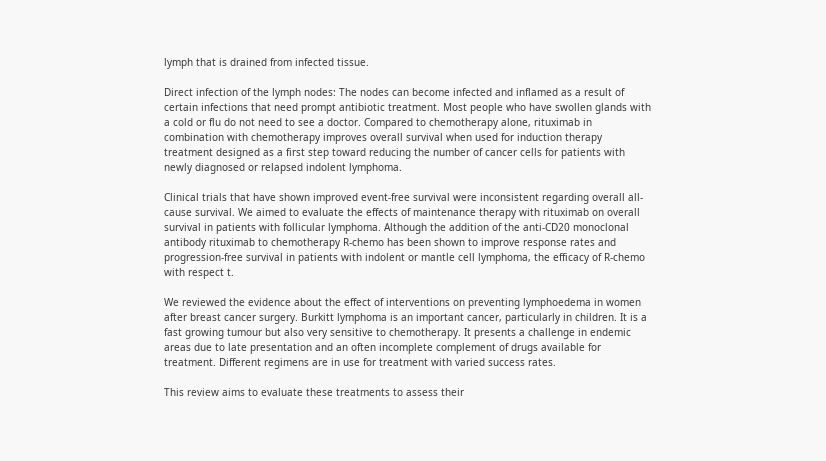lymph that is drained from infected tissue.

Direct infection of the lymph nodes: The nodes can become infected and inflamed as a result of certain infections that need prompt antibiotic treatment. Most people who have swollen glands with a cold or flu do not need to see a doctor. Compared to chemotherapy alone, rituximab in combination with chemotherapy improves overall survival when used for induction therapy treatment designed as a first step toward reducing the number of cancer cells for patients with newly diagnosed or relapsed indolent lymphoma.

Clinical trials that have shown improved event-free survival were inconsistent regarding overall all-cause survival. We aimed to evaluate the effects of maintenance therapy with rituximab on overall survival in patients with follicular lymphoma. Although the addition of the anti-CD20 monoclonal antibody rituximab to chemotherapy R-chemo has been shown to improve response rates and progression-free survival in patients with indolent or mantle cell lymphoma, the efficacy of R-chemo with respect t.

We reviewed the evidence about the effect of interventions on preventing lymphoedema in women after breast cancer surgery. Burkitt lymphoma is an important cancer, particularly in children. It is a fast growing tumour but also very sensitive to chemotherapy. It presents a challenge in endemic areas due to late presentation and an often incomplete complement of drugs available for treatment. Different regimens are in use for treatment with varied success rates.

This review aims to evaluate these treatments to assess their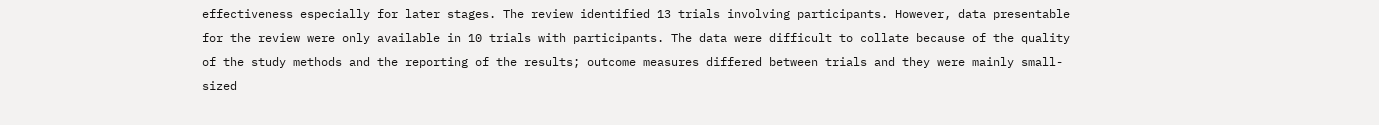effectiveness especially for later stages. The review identified 13 trials involving participants. However, data presentable for the review were only available in 10 trials with participants. The data were difficult to collate because of the quality of the study methods and the reporting of the results; outcome measures differed between trials and they were mainly small-sized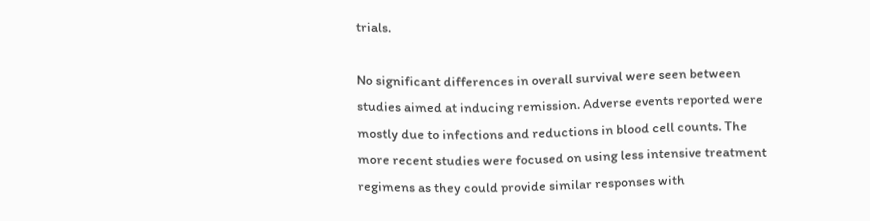trials.

No significant differences in overall survival were seen between studies aimed at inducing remission. Adverse events reported were mostly due to infections and reductions in blood cell counts. The more recent studies were focused on using less intensive treatment regimens as they could provide similar responses with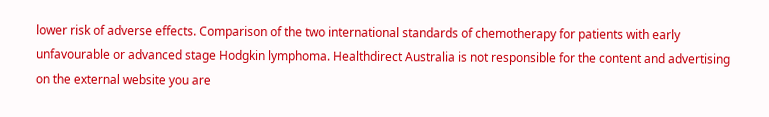lower risk of adverse effects. Comparison of the two international standards of chemotherapy for patients with early unfavourable or advanced stage Hodgkin lymphoma. Healthdirect Australia is not responsible for the content and advertising on the external website you are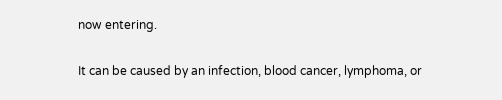now entering.

It can be caused by an infection, blood cancer, lymphoma, or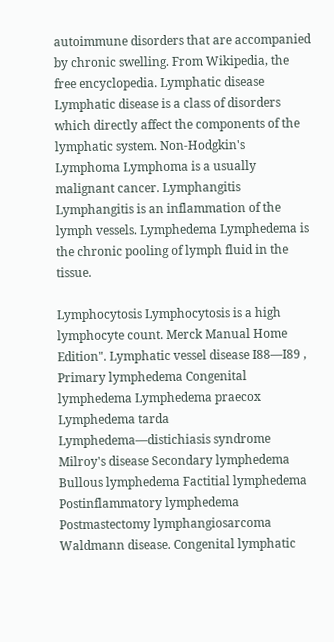autoimmune disorders that are accompanied by chronic swelling. From Wikipedia, the free encyclopedia. Lymphatic disease Lymphatic disease is a class of disorders which directly affect the components of the lymphatic system. Non-Hodgkin's Lymphoma Lymphoma is a usually malignant cancer. Lymphangitis Lymphangitis is an inflammation of the lymph vessels. Lymphedema Lymphedema is the chronic pooling of lymph fluid in the tissue.

Lymphocytosis Lymphocytosis is a high lymphocyte count. Merck Manual Home Edition". Lymphatic vessel disease I88—I89 , Primary lymphedema Congenital lymphedema Lymphedema praecox Lymphedema tarda Lymphedema—distichiasis syndrome Milroy's disease Secondary lymphedema Bullous lymphedema Factitial lymphedema Postinflammatory lymphedema Postmastectomy lymphangiosarcoma Waldmann disease. Congenital lymphatic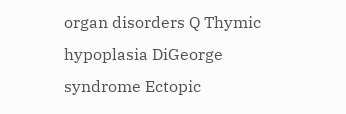organ disorders Q Thymic hypoplasia DiGeorge syndrome Ectopic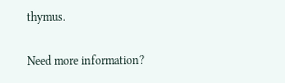thymus.

Need more information?